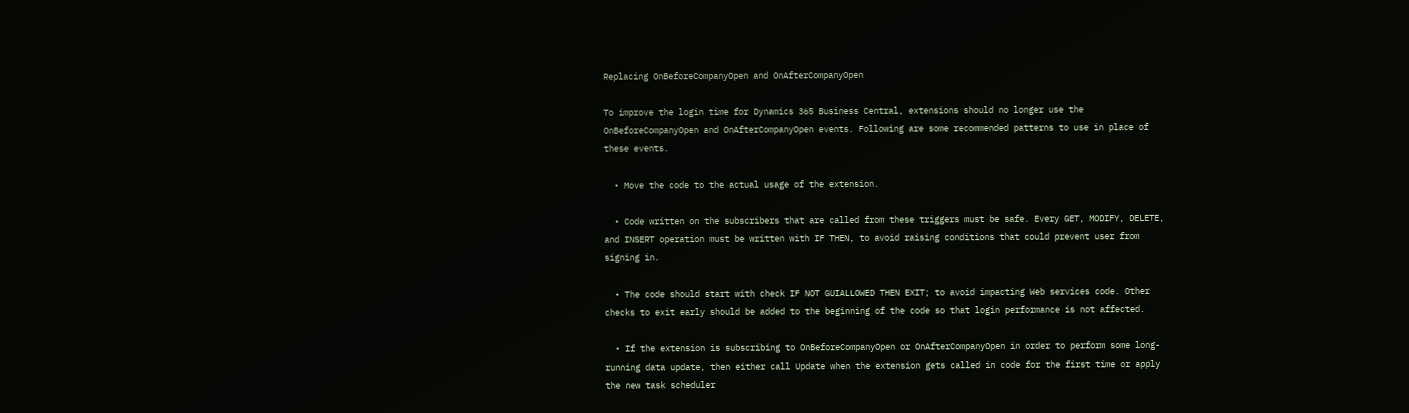Replacing OnBeforeCompanyOpen and OnAfterCompanyOpen

To improve the login time for Dynamics 365 Business Central, extensions should no longer use the OnBeforeCompanyOpen and OnAfterCompanyOpen events. Following are some recommended patterns to use in place of these events.

  • Move the code to the actual usage of the extension.

  • Code written on the subscribers that are called from these triggers must be safe. Every GET, MODIFY, DELETE, and INSERT operation must be written with IF THEN, to avoid raising conditions that could prevent user from signing in.

  • The code should start with check IF NOT GUIALLOWED THEN EXIT; to avoid impacting Web services code. Other checks to exit early should be added to the beginning of the code so that login performance is not affected.

  • If the extension is subscribing to OnBeforeCompanyOpen or OnAfterCompanyOpen in order to perform some long-running data update, then either call Update when the extension gets called in code for the first time or apply the new task scheduler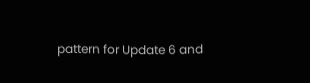pattern for Update 6 and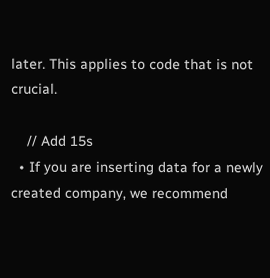later. This applies to code that is not crucial.

    // Add 15s
  • If you are inserting data for a newly created company, we recommend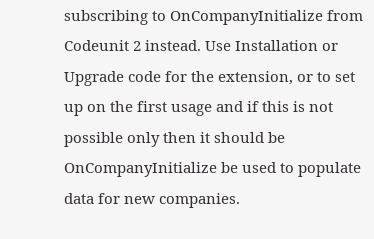subscribing to OnCompanyInitialize from Codeunit 2 instead. Use Installation or Upgrade code for the extension, or to set up on the first usage and if this is not possible only then it should be OnCompanyInitialize be used to populate data for new companies.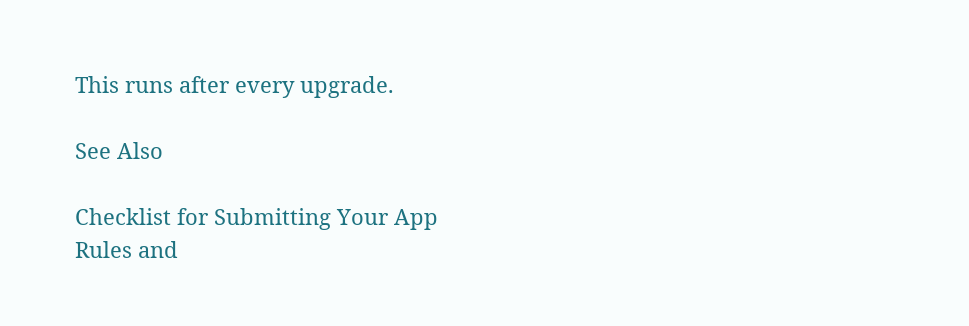This runs after every upgrade.

See Also

Checklist for Submitting Your App
Rules and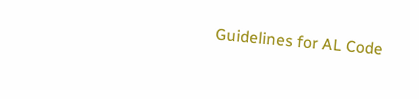Guidelines for AL Code